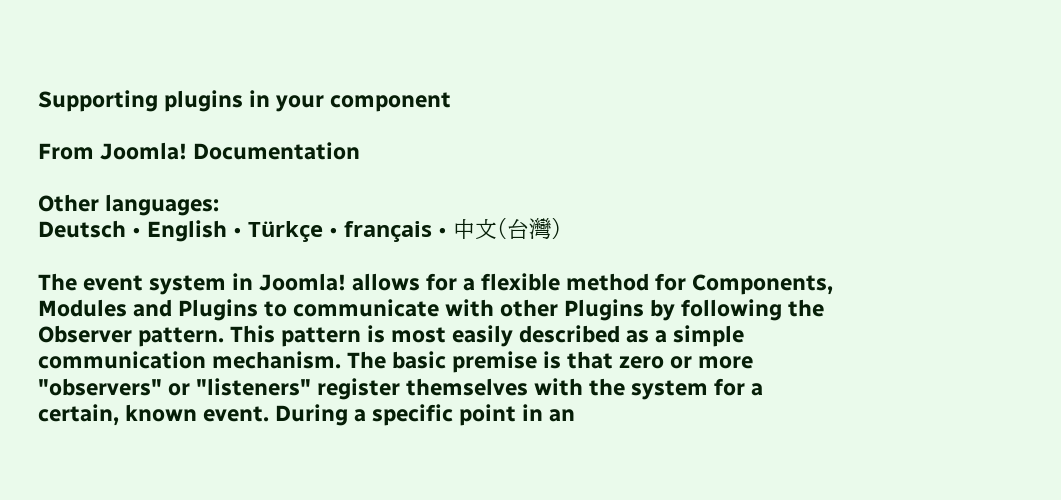Supporting plugins in your component

From Joomla! Documentation

Other languages:
Deutsch • English • Türkçe • français • 中文(台灣)

The event system in Joomla! allows for a flexible method for Components, Modules and Plugins to communicate with other Plugins by following the Observer pattern. This pattern is most easily described as a simple communication mechanism. The basic premise is that zero or more "observers" or "listeners" register themselves with the system for a certain, known event. During a specific point in an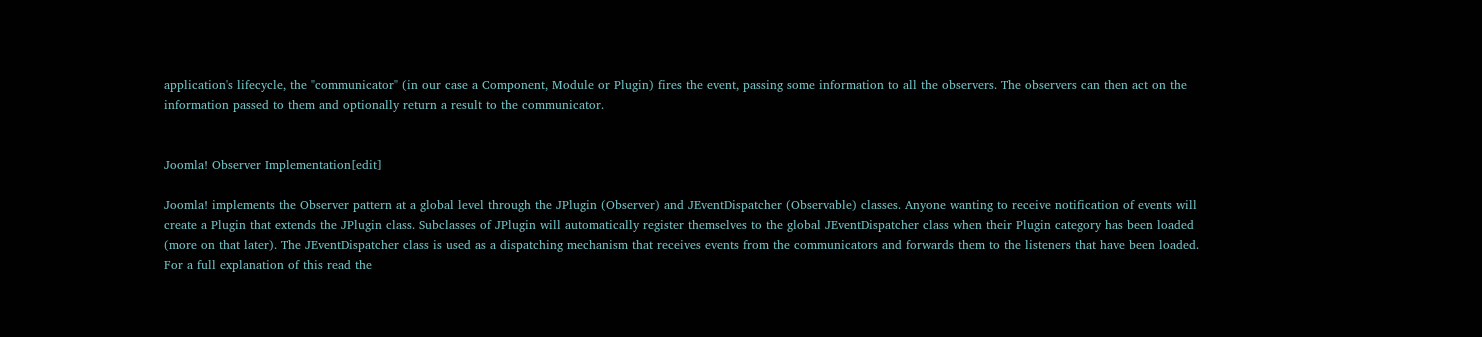application's lifecycle, the "communicator" (in our case a Component, Module or Plugin) fires the event, passing some information to all the observers. The observers can then act on the information passed to them and optionally return a result to the communicator.


Joomla! Observer Implementation[edit]

Joomla! implements the Observer pattern at a global level through the JPlugin (Observer) and JEventDispatcher (Observable) classes. Anyone wanting to receive notification of events will create a Plugin that extends the JPlugin class. Subclasses of JPlugin will automatically register themselves to the global JEventDispatcher class when their Plugin category has been loaded (more on that later). The JEventDispatcher class is used as a dispatching mechanism that receives events from the communicators and forwards them to the listeners that have been loaded. For a full explanation of this read the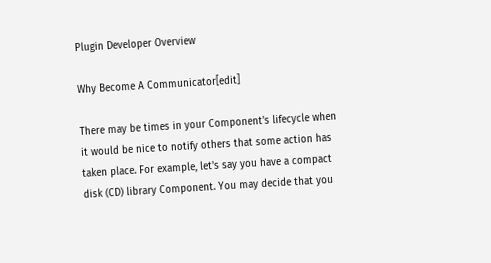Plugin Developer Overview

Why Become A Communicator[edit]

There may be times in your Component's lifecycle when it would be nice to notify others that some action has taken place. For example, let's say you have a compact disk (CD) library Component. You may decide that you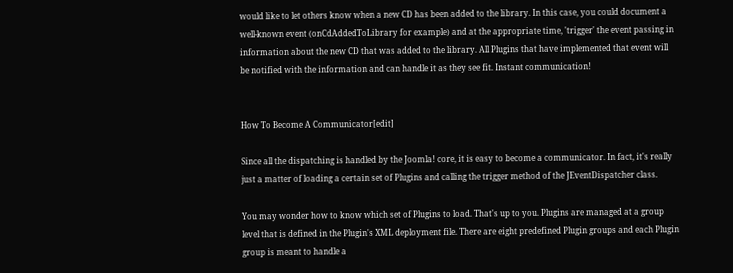would like to let others know when a new CD has been added to the library. In this case, you could document a well-known event (onCdAddedToLibrary for example) and at the appropriate time, 'trigger' the event passing in information about the new CD that was added to the library. All Plugins that have implemented that event will be notified with the information and can handle it as they see fit. Instant communication!


How To Become A Communicator[edit]

Since all the dispatching is handled by the Joomla! core, it is easy to become a communicator. In fact, it's really just a matter of loading a certain set of Plugins and calling the trigger method of the JEventDispatcher class.

You may wonder how to know which set of Plugins to load. That's up to you. Plugins are managed at a group level that is defined in the Plugin's XML deployment file. There are eight predefined Plugin groups and each Plugin group is meant to handle a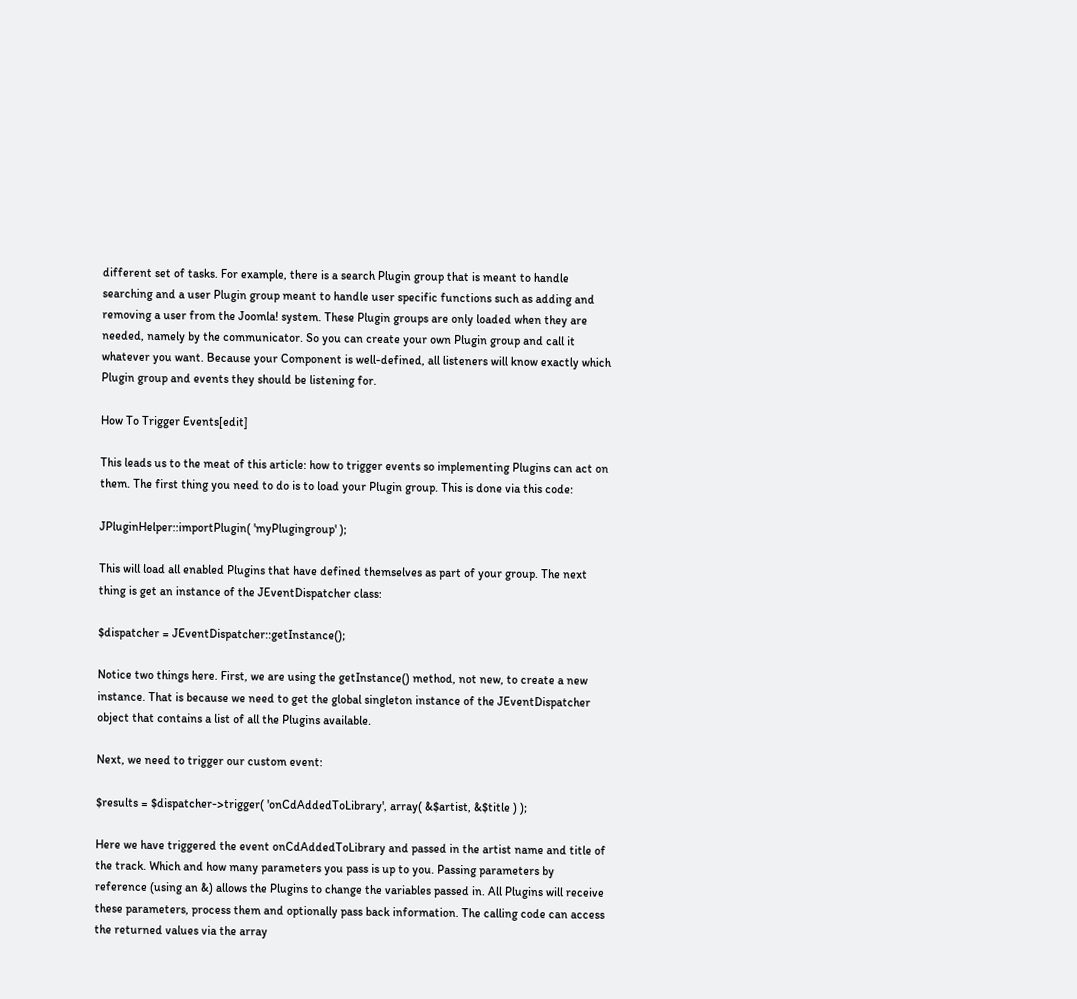different set of tasks. For example, there is a search Plugin group that is meant to handle searching and a user Plugin group meant to handle user specific functions such as adding and removing a user from the Joomla! system. These Plugin groups are only loaded when they are needed, namely by the communicator. So you can create your own Plugin group and call it whatever you want. Because your Component is well-defined, all listeners will know exactly which Plugin group and events they should be listening for.

How To Trigger Events[edit]

This leads us to the meat of this article: how to trigger events so implementing Plugins can act on them. The first thing you need to do is to load your Plugin group. This is done via this code:

JPluginHelper::importPlugin( 'myPlugingroup' );

This will load all enabled Plugins that have defined themselves as part of your group. The next thing is get an instance of the JEventDispatcher class:

$dispatcher = JEventDispatcher::getInstance();

Notice two things here. First, we are using the getInstance() method, not new, to create a new instance. That is because we need to get the global singleton instance of the JEventDispatcher object that contains a list of all the Plugins available.

Next, we need to trigger our custom event:

$results = $dispatcher->trigger( 'onCdAddedToLibrary', array( &$artist, &$title ) );

Here we have triggered the event onCdAddedToLibrary and passed in the artist name and title of the track. Which and how many parameters you pass is up to you. Passing parameters by reference (using an &) allows the Plugins to change the variables passed in. All Plugins will receive these parameters, process them and optionally pass back information. The calling code can access the returned values via the array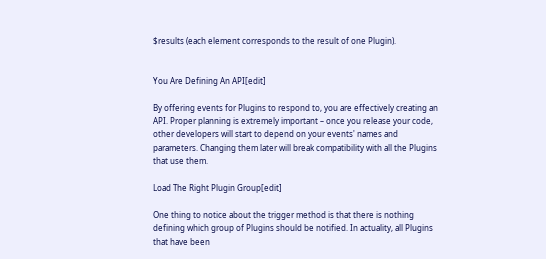$results (each element corresponds to the result of one Plugin).


You Are Defining An API[edit]

By offering events for Plugins to respond to, you are effectively creating an API. Proper planning is extremely important – once you release your code, other developers will start to depend on your events' names and parameters. Changing them later will break compatibility with all the Plugins that use them.

Load The Right Plugin Group[edit]

One thing to notice about the trigger method is that there is nothing defining which group of Plugins should be notified. In actuality, all Plugins that have been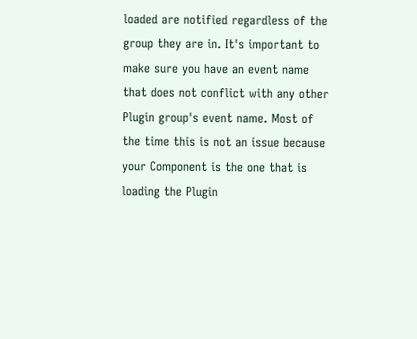loaded are notified regardless of the group they are in. It's important to make sure you have an event name that does not conflict with any other Plugin group's event name. Most of the time this is not an issue because your Component is the one that is loading the Plugin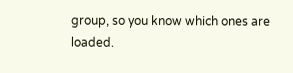group, so you know which ones are loaded.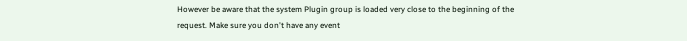However be aware that the system Plugin group is loaded very close to the beginning of the request. Make sure you don't have any event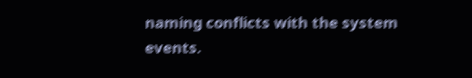naming conflicts with the system events.